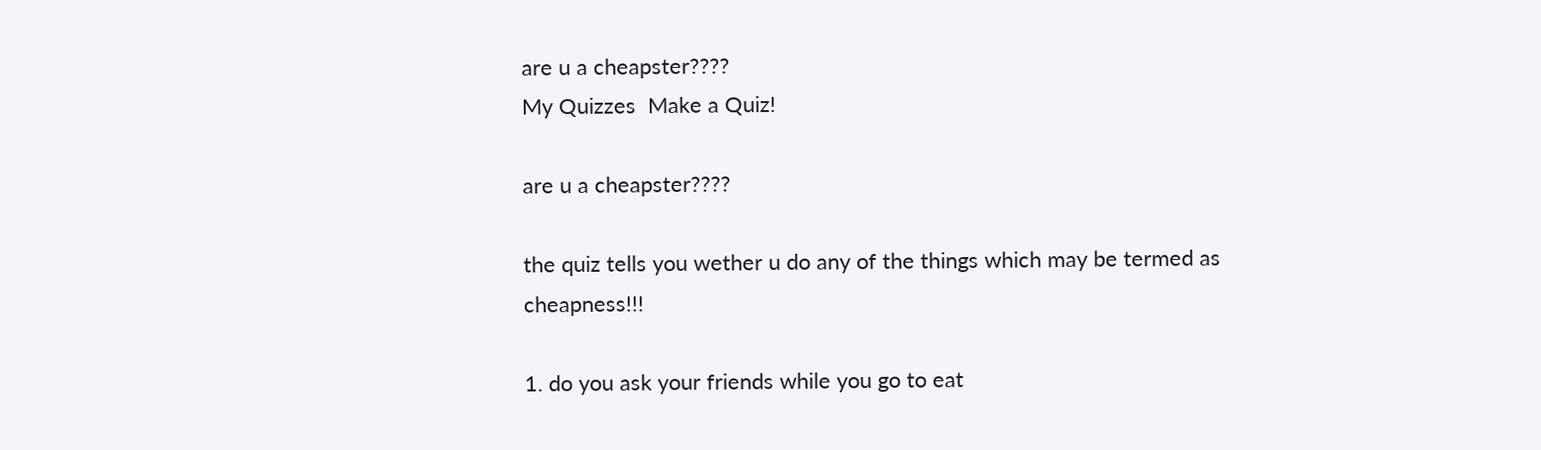are u a cheapster????
My Quizzes  Make a Quiz!

are u a cheapster????

the quiz tells you wether u do any of the things which may be termed as cheapness!!!

1. do you ask your friends while you go to eat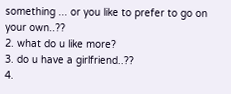something ... or you like to prefer to go on your own..??
2. what do u like more?
3. do u have a girlfriend..??
4.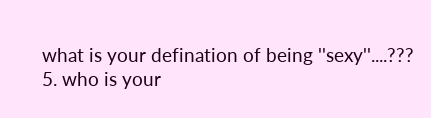what is your defination of being ''sexy''....???
5. who is your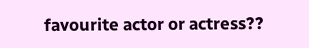favourite actor or actress??